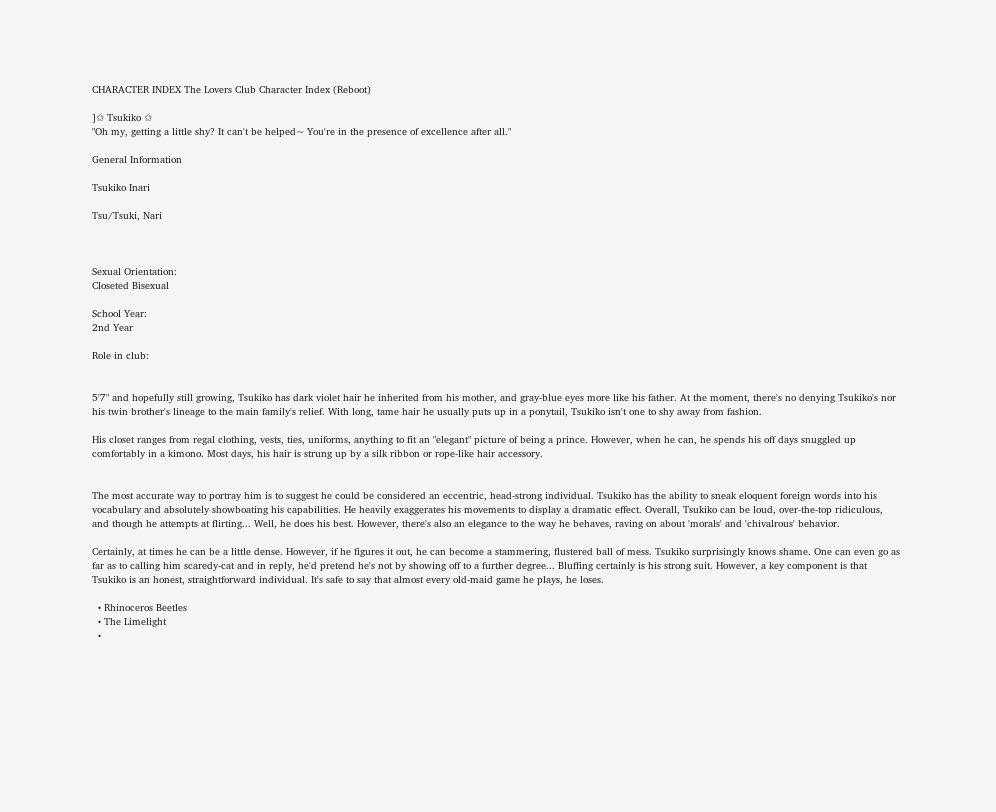CHARACTER INDEX The Lovers Club Character Index (Reboot)

]✩ Tsukiko ✩
"Oh my, getting a little shy? It can't be helped~ You're in the presence of excellence after all."

General Information

Tsukiko Inari

Tsu/Tsuki, Nari



Sexual Orientation:
Closeted Bisexual

School Year:
2nd Year

Role in club:


5'7" and hopefully still growing, Tsukiko has dark violet hair he inherited from his mother, and gray-blue eyes more like his father. At the moment, there's no denying Tsukiko's nor his twin brother's lineage to the main family's relief. With long, tame hair he usually puts up in a ponytail, Tsukiko isn't one to shy away from fashion.

His closet ranges from regal clothing, vests, ties, uniforms, anything to fit an "elegant" picture of being a prince. However, when he can, he spends his off days snuggled up comfortably in a kimono. Most days, his hair is strung up by a silk ribbon or rope-like hair accessory.


The most accurate way to portray him is to suggest he could be considered an eccentric, head-strong individual. Tsukiko has the ability to sneak eloquent foreign words into his vocabulary and absolutely showboating his capabilities. He heavily exaggerates his movements to display a dramatic effect. Overall, Tsukiko can be loud, over-the-top ridiculous, and though he attempts at flirting... Well, he does his best. However, there's also an elegance to the way he behaves, raving on about 'morals' and 'chivalrous' behavior.

Certainly, at times he can be a little dense. However, if he figures it out, he can become a stammering, flustered ball of mess. Tsukiko surprisingly knows shame. One can even go as far as to calling him scaredy-cat and in reply, he'd pretend he's not by showing off to a further degree... Bluffing certainly is his strong suit. However, a key component is that Tsukiko is an honest, straightforward individual. It's safe to say that almost every old-maid game he plays, he loses.

  • Rhinoceros Beetles
  • The Limelight
  •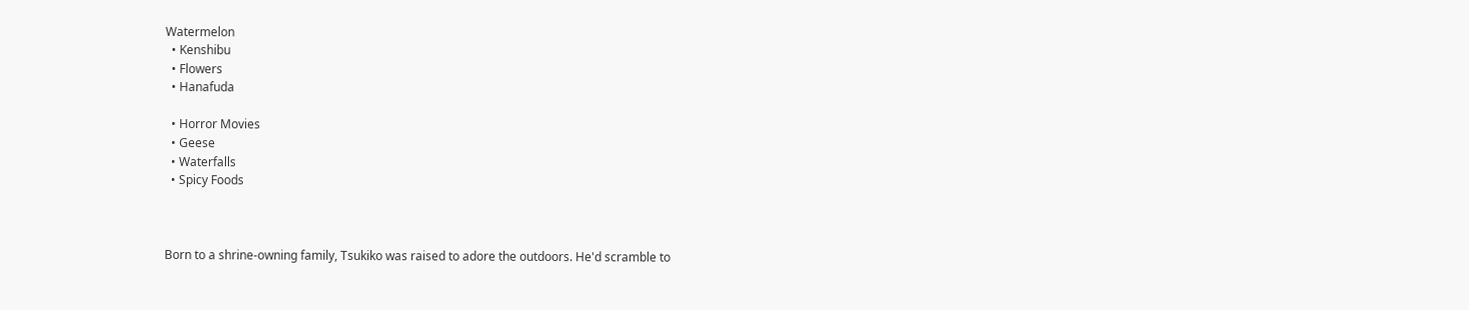Watermelon
  • Kenshibu
  • Flowers
  • Hanafuda

  • Horror Movies
  • Geese
  • Waterfalls
  • Spicy Foods



Born to a shrine-owning family, Tsukiko was raised to adore the outdoors. He'd scramble to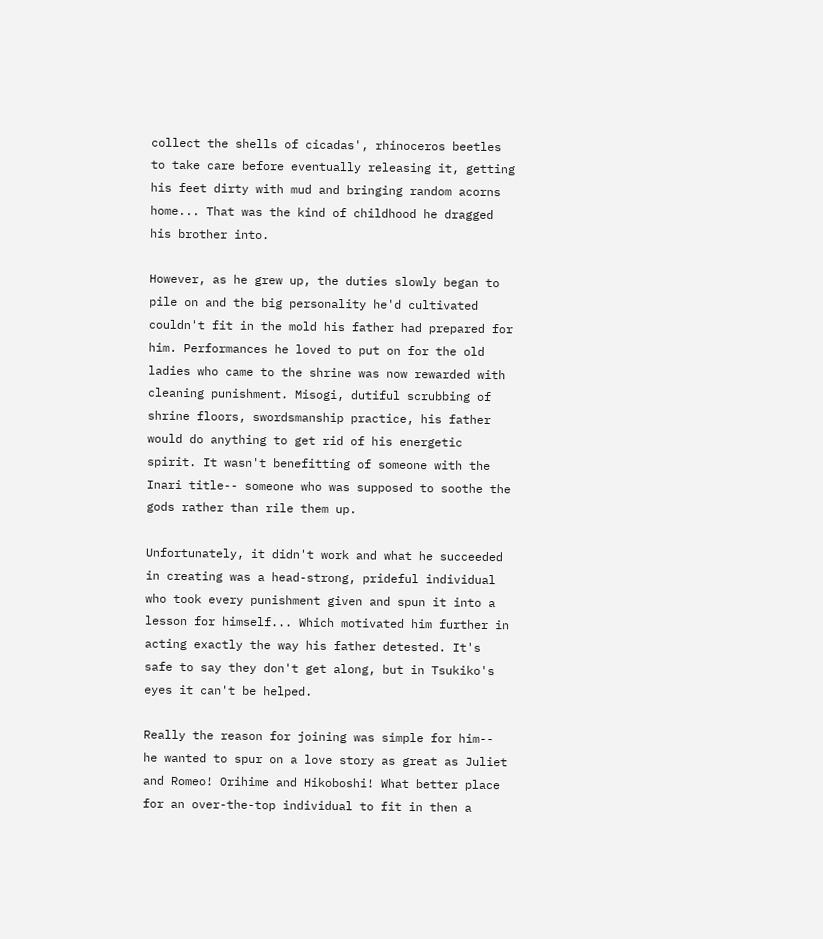collect the shells of cicadas', rhinoceros beetles to take care before eventually releasing it, getting his feet dirty with mud and bringing random acorns home... That was the kind of childhood he dragged his brother into.

However, as he grew up, the duties slowly began to pile on and the big personality he'd cultivated couldn't fit in the mold his father had prepared for him. Performances he loved to put on for the old ladies who came to the shrine was now rewarded with cleaning punishment. Misogi, dutiful scrubbing of shrine floors, swordsmanship practice, his father would do anything to get rid of his energetic spirit. It wasn't benefitting of someone with the Inari title-- someone who was supposed to soothe the gods rather than rile them up.

Unfortunately, it didn't work and what he succeeded in creating was a head-strong, prideful individual who took every punishment given and spun it into a lesson for himself... Which motivated him further in acting exactly the way his father detested. It's safe to say they don't get along, but in Tsukiko's eyes it can't be helped.

Really the reason for joining was simple for him-- he wanted to spur on a love story as great as Juliet and Romeo! Orihime and Hikoboshi! What better place for an over-the-top individual to fit in then a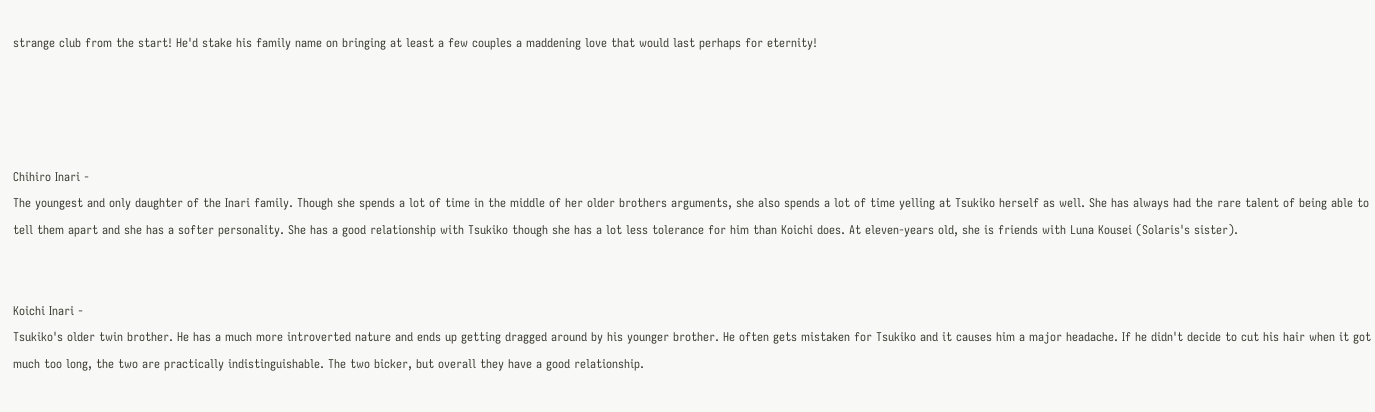strange club from the start! He'd stake his family name on bringing at least a few couples a maddening love that would last perhaps for eternity!




Chihiro Inari -
The youngest and only daughter of the Inari family. Though she spends a lot of time in the middle of her older brothers arguments, she also spends a lot of time yelling at Tsukiko herself as well. She has always had the rare talent of being able to tell them apart and she has a softer personality. She has a good relationship with Tsukiko though she has a lot less tolerance for him than Koichi does. At eleven-years old, she is friends with Luna Kousei (Solaris's sister).


Koichi Inari -
Tsukiko's older twin brother. He has a much more introverted nature and ends up getting dragged around by his younger brother. He often gets mistaken for Tsukiko and it causes him a major headache. If he didn't decide to cut his hair when it got much too long, the two are practically indistinguishable. The two bicker, but overall they have a good relationship.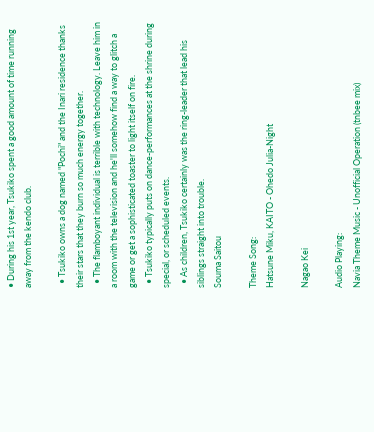• During his 1st year, Tsukiko spent a good amount of time running away from the kendo club.

  • Tsukiko owns a dog named "Pochi" and the Inari residence thanks their stars that they burn so much energy together.
  • The flamboyant individual is terrible with technology. Leave him in a room with the television and he'll somehow find a way to glitch a game or get a sophisticated toaster to light itself on fire.
  • Tsukiko typically puts on dance-performances at the shrine during special, or scheduled events.
  • As children, Tsukiko certainly was the ring-leader that lead his siblings straight into trouble.
Souma Saitou

Theme Song:
Hatsune Miku, KAITO - Ohedo Julia-Night

Nagao Kei

Audio Playing:
Navia Theme Music - Unofficial Operation (tnbee mix)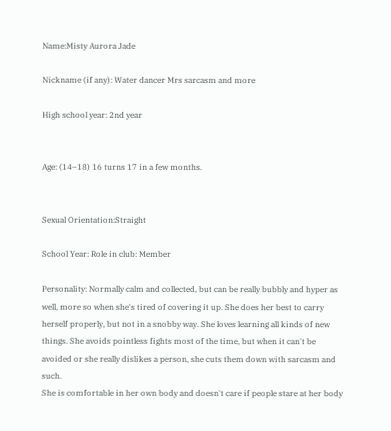Name:Misty Aurora Jade

Nickname (if any): Water dancer Mrs sarcasm and more

High school year: 2nd year


Age: (14–18) 16 turns 17 in a few months.


Sexual Orientation:Straight

School Year: Role in club: Member

Personality: Normally calm and collected, but can be really bubbly and hyper as well, more so when she's tired of covering it up. She does her best to carry herself properly, but not in a snobby way. She loves learning all kinds of new things. She avoids pointless fights most of the time, but when it can't be avoided or she really dislikes a person, she cuts them down with sarcasm and such.
She is comfortable in her own body and doesn't care if people stare at her body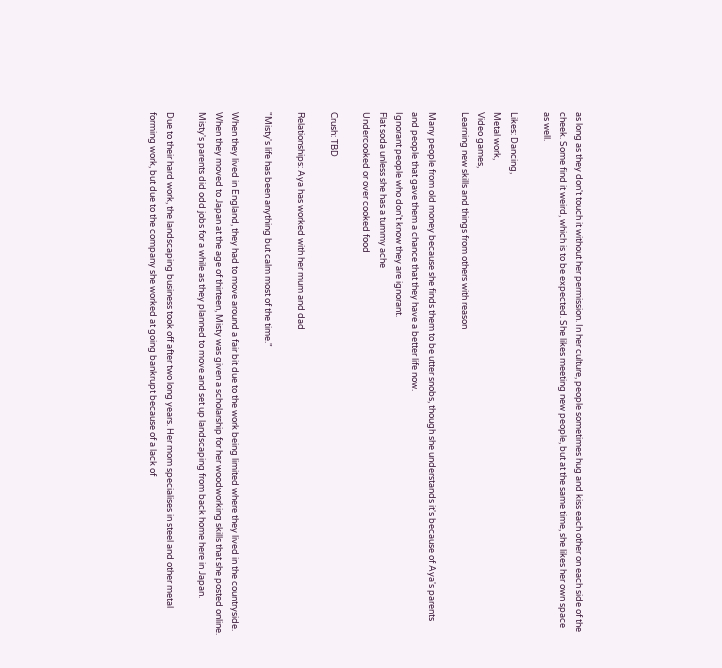as long as they don't touch it without her permission. In her culture, people sometimes hug and kiss each other on each side of the cheek. Some find it weird, which is to be expected. She likes meeting new people, but at the same time, she likes her own space as well.

Likes: Dancing,
Metal work,
Video games,
Learning new skills and things from others with reason

Many people from old money because she finds them to be utter snobs, though she understands it's because of Aya's parents and people that gave them a chance that they have a better life now.
Ignorant people who don't know they are ignorant.
Flat soda unless she has a tummy ache
Undercooked or over cooked food

Crush: TBD

Relationships: Aya has worked with her mum and dad

"Misty's life has been anything but calm most of the time."

When they lived in England, they had to move around a fair bit due to the work being limited where they lived in the countryside.
When they moved to Japan at the age of thirteen, Misty was given a scholarship for her woodworking skills that she posted online. Misty's parents did odd jobs for a while as they planned to move and set up landscaping from back home here in Japan.

Due to their hard work, the landscaping business took off after two long years. Her mom specialises in steel and other metal forming work, but due to the company she worked at going bankrupt because of a lack of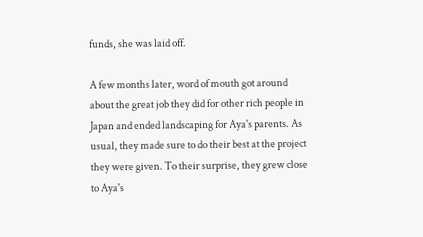funds, she was laid off.

A few months later, word of mouth got around about the great job they did for other rich people in Japan and ended landscaping for Aya's parents. As usual, they made sure to do their best at the project they were given. To their surprise, they grew close to Aya's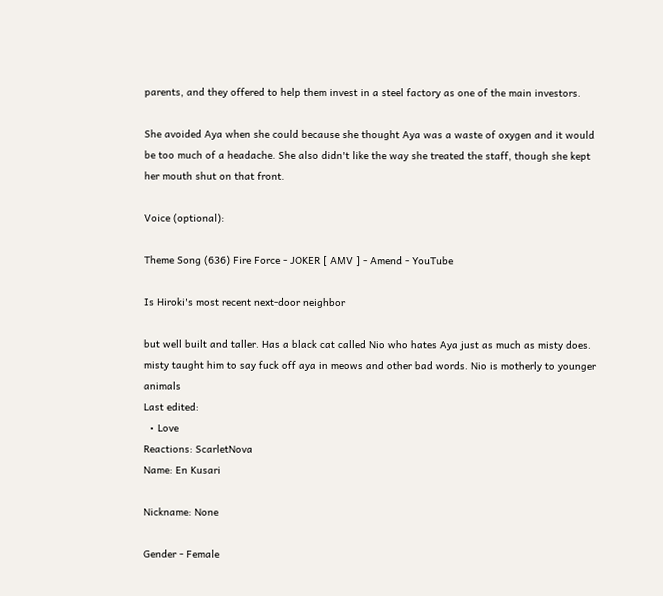parents, and they offered to help them invest in a steel factory as one of the main investors.

She avoided Aya when she could because she thought Aya was a waste of oxygen and it would be too much of a headache. She also didn't like the way she treated the staff, though she kept her mouth shut on that front.

Voice (optional):

Theme Song (636) Fire Force - JOKER [ AMV ] - Amend - YouTube

Is Hiroki's most recent next-door neighbor

but well built and taller. Has a black cat called Nio who hates Aya just as much as misty does. misty taught him to say fuck off aya in meows and other bad words. Nio is motherly to younger animals
Last edited:
  • Love
Reactions: ScarletNova
Name: En Kusari

Nickname: None

Gender - Female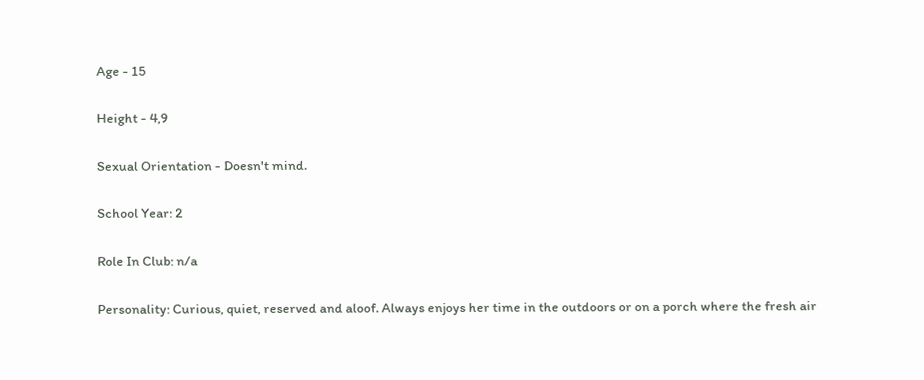Age - 15

Height - 4,9

Sexual Orientation - Doesn't mind.

School Year: 2

Role In Club: n/a

Personality: Curious, quiet, reserved and aloof. Always enjoys her time in the outdoors or on a porch where the fresh air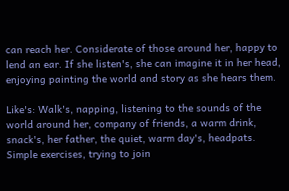can reach her. Considerate of those around her, happy to lend an ear. If she listen's, she can imagine it in her head, enjoying painting the world and story as she hears them.

Like's: Walk's, napping, listening to the sounds of the world around her, company of friends, a warm drink, snack's, her father, the quiet, warm day's, headpats. Simple exercises, trying to join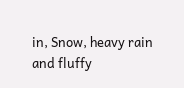in, Snow, heavy rain and fluffy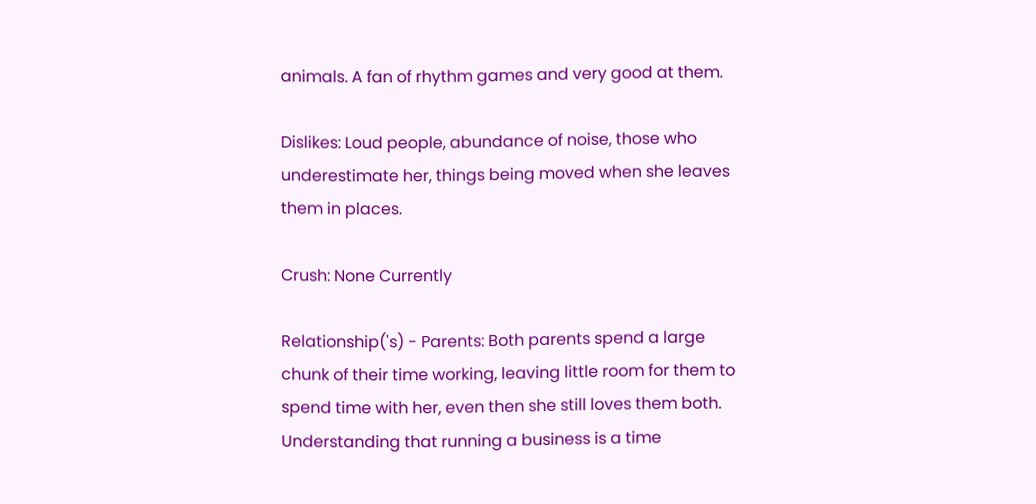animals. A fan of rhythm games and very good at them.

Dislikes: Loud people, abundance of noise, those who underestimate her, things being moved when she leaves them in places.

Crush: None Currently

Relationship('s) - Parents: Both parents spend a large chunk of their time working, leaving little room for them to spend time with her, even then she still loves them both. Understanding that running a business is a time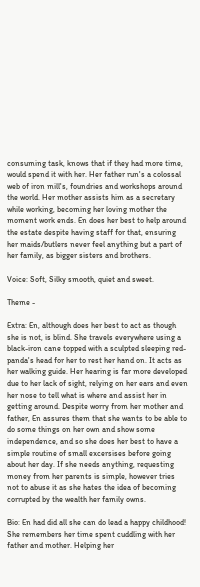consuming task, knows that if they had more time, would spend it with her. Her father run's a colossal web of iron mill's, foundries and workshops around the world. Her mother assists him as a secretary while working, becoming her loving mother the moment work ends. En does her best to help around the estate despite having staff for that, ensuring her maids/butlers never feel anything but a part of her family, as bigger sisters and brothers.

Voice: Soft, Silky smooth, quiet and sweet.

Theme -

Extra: En, although does her best to act as though she is not, is blind. She travels everywhere using a black-iron cane topped with a sculpted sleeping red-panda's head for her to rest her hand on. It acts as her walking guide. Her hearing is far more developed due to her lack of sight, relying on her ears and even her nose to tell what is where and assist her in getting around. Despite worry from her mother and father, En assures them that she wants to be able to do some things on her own and show some independence, and so she does her best to have a simple routine of small excersises before going about her day. If she needs anything, requesting money from her parents is simple, however tries not to abuse it as she hates the idea of becoming corrupted by the wealth her family owns.

Bio: En had did all she can do lead a happy childhood! She remembers her time spent cuddling with her father and mother. Helping her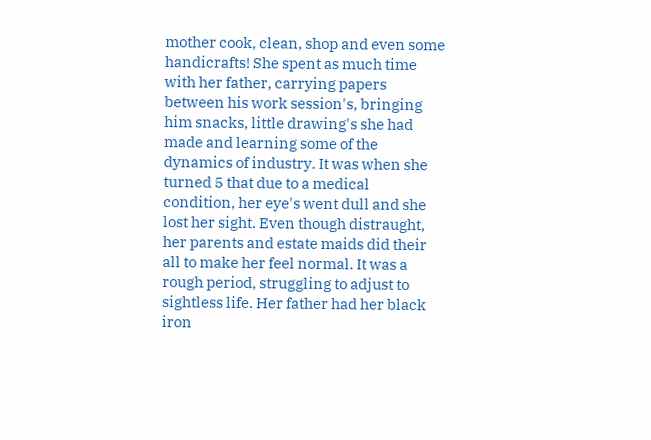mother cook, clean, shop and even some handicrafts! She spent as much time with her father, carrying papers between his work session's, bringing him snacks, little drawing's she had made and learning some of the dynamics of industry. It was when she turned 5 that due to a medical condition, her eye's went dull and she lost her sight. Even though distraught, her parents and estate maids did their all to make her feel normal. It was a rough period, struggling to adjust to sightless life. Her father had her black iron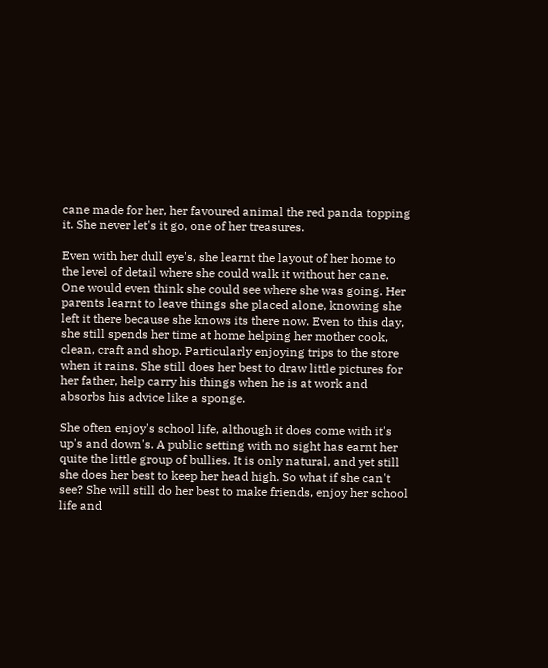cane made for her, her favoured animal the red panda topping it. She never let's it go, one of her treasures.

Even with her dull eye's, she learnt the layout of her home to the level of detail where she could walk it without her cane. One would even think she could see where she was going. Her parents learnt to leave things she placed alone, knowing she left it there because she knows its there now. Even to this day, she still spends her time at home helping her mother cook, clean, craft and shop. Particularly enjoying trips to the store when it rains. She still does her best to draw little pictures for her father, help carry his things when he is at work and absorbs his advice like a sponge.

She often enjoy's school life, although it does come with it's up's and down's. A public setting with no sight has earnt her quite the little group of bullies. It is only natural, and yet still she does her best to keep her head high. So what if she can't see? She will still do her best to make friends, enjoy her school life and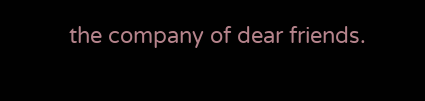the company of dear friends.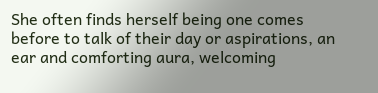She often finds herself being one comes before to talk of their day or aspirations, an ear and comforting aura, welcoming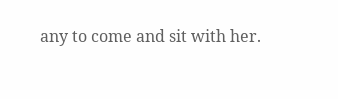any to come and sit with her.